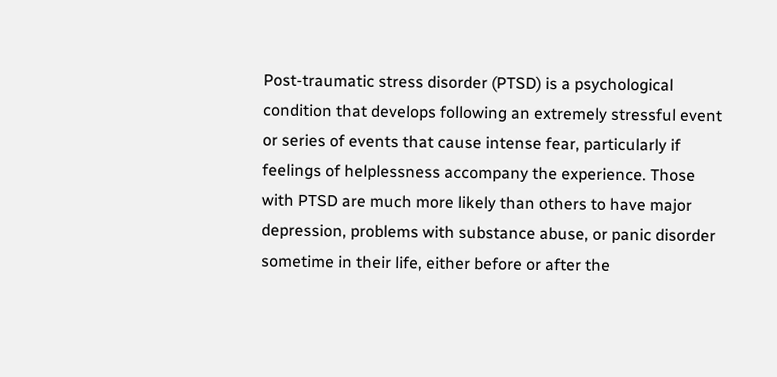Post-traumatic stress disorder (PTSD) is a psychological condition that develops following an extremely stressful event or series of events that cause intense fear, particularly if feelings of helplessness accompany the experience. Those with PTSD are much more likely than others to have major depression, problems with substance abuse, or panic disorder sometime in their life, either before or after the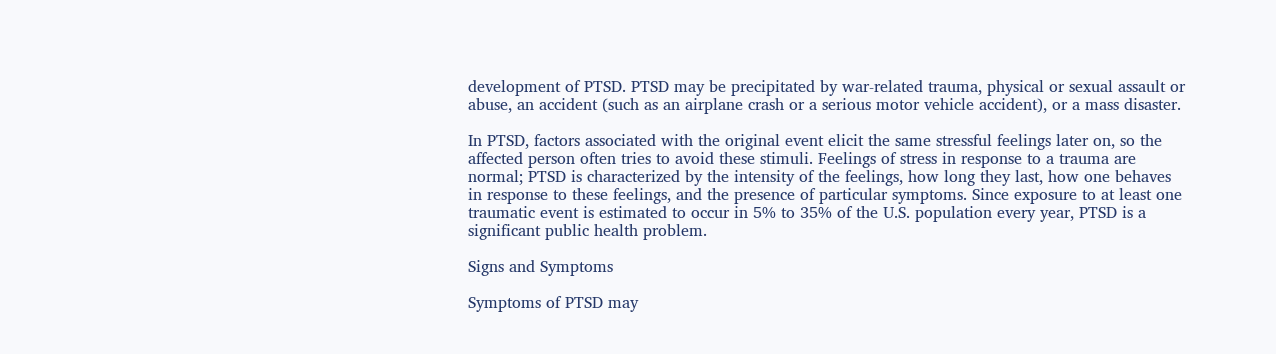development of PTSD. PTSD may be precipitated by war-related trauma, physical or sexual assault or abuse, an accident (such as an airplane crash or a serious motor vehicle accident), or a mass disaster.

In PTSD, factors associated with the original event elicit the same stressful feelings later on, so the affected person often tries to avoid these stimuli. Feelings of stress in response to a trauma are normal; PTSD is characterized by the intensity of the feelings, how long they last, how one behaves in response to these feelings, and the presence of particular symptoms. Since exposure to at least one traumatic event is estimated to occur in 5% to 35% of the U.S. population every year, PTSD is a significant public health problem.

Signs and Symptoms

Symptoms of PTSD may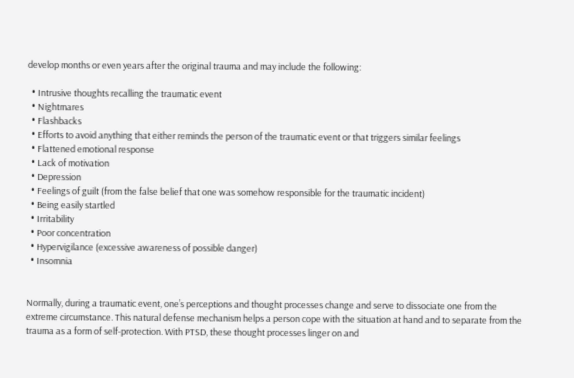develop months or even years after the original trauma and may include the following:

  • Intrusive thoughts recalling the traumatic event
  • Nightmares
  • Flashbacks
  • Efforts to avoid anything that either reminds the person of the traumatic event or that triggers similar feelings
  • Flattened emotional response
  • Lack of motivation
  • Depression
  • Feelings of guilt (from the false belief that one was somehow responsible for the traumatic incident)
  • Being easily startled
  • Irritability
  • Poor concentration
  • Hypervigilance (excessive awareness of possible danger)
  • Insomnia


Normally, during a traumatic event, one’s perceptions and thought processes change and serve to dissociate one from the extreme circumstance. This natural defense mechanism helps a person cope with the situation at hand and to separate from the trauma as a form of self-protection. With PTSD, these thought processes linger on and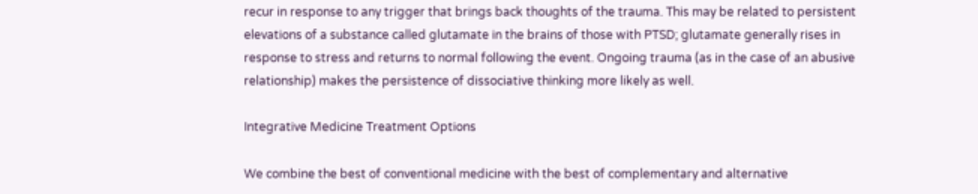recur in response to any trigger that brings back thoughts of the trauma. This may be related to persistent elevations of a substance called glutamate in the brains of those with PTSD; glutamate generally rises in response to stress and returns to normal following the event. Ongoing trauma (as in the case of an abusive relationship) makes the persistence of dissociative thinking more likely as well.

Integrative Medicine Treatment Options

We combine the best of conventional medicine with the best of complementary and alternative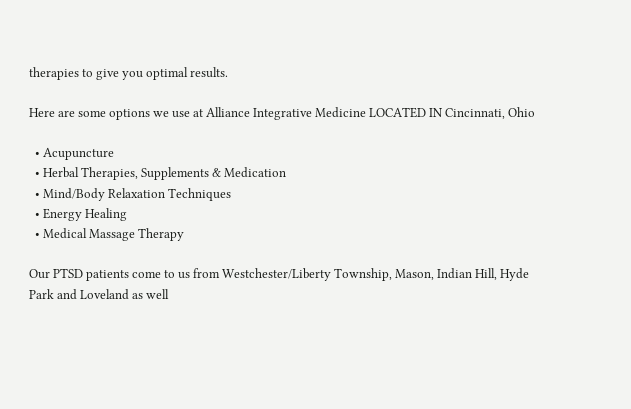therapies to give you optimal results.

Here are some options we use at Alliance Integrative Medicine LOCATED IN Cincinnati, Ohio

  • Acupuncture
  • Herbal Therapies, Supplements & Medication
  • Mind/Body Relaxation Techniques
  • Energy Healing
  • Medical Massage Therapy

Our PTSD patients come to us from Westchester/Liberty Township, Mason, Indian Hill, Hyde Park and Loveland as well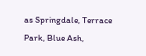as Springdale, Terrace Park, Blue Ash,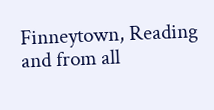Finneytown, Reading and from all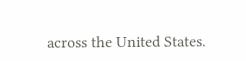across the United States.